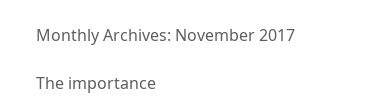Monthly Archives: November 2017

The importance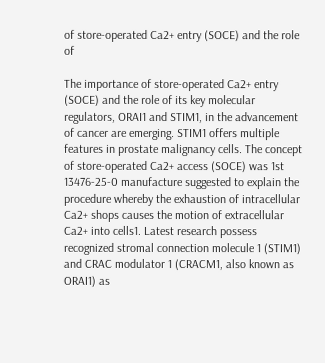of store-operated Ca2+ entry (SOCE) and the role of

The importance of store-operated Ca2+ entry (SOCE) and the role of its key molecular regulators, ORAI1 and STIM1, in the advancement of cancer are emerging. STIM1 offers multiple features in prostate malignancy cells. The concept of store-operated Ca2+ access (SOCE) was 1st 13476-25-0 manufacture suggested to explain the procedure whereby the exhaustion of intracellular Ca2+ shops causes the motion of extracellular Ca2+ into cells1. Latest research possess recognized stromal connection molecule 1 (STIM1) and CRAC modulator 1 (CRACM1, also known as ORAI1) as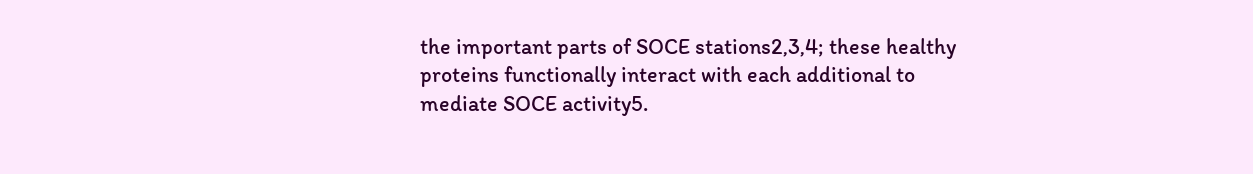the important parts of SOCE stations2,3,4; these healthy proteins functionally interact with each additional to mediate SOCE activity5.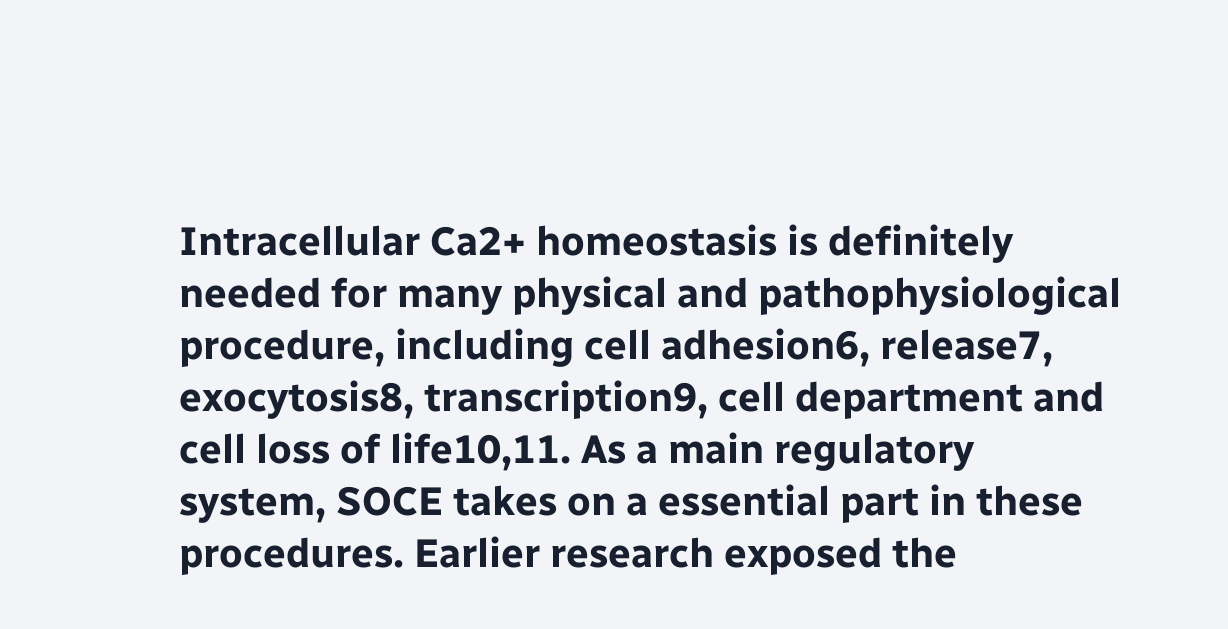Intracellular Ca2+ homeostasis is definitely needed for many physical and pathophysiological procedure, including cell adhesion6, release7, exocytosis8, transcription9, cell department and cell loss of life10,11. As a main regulatory system, SOCE takes on a essential part in these procedures. Earlier research exposed the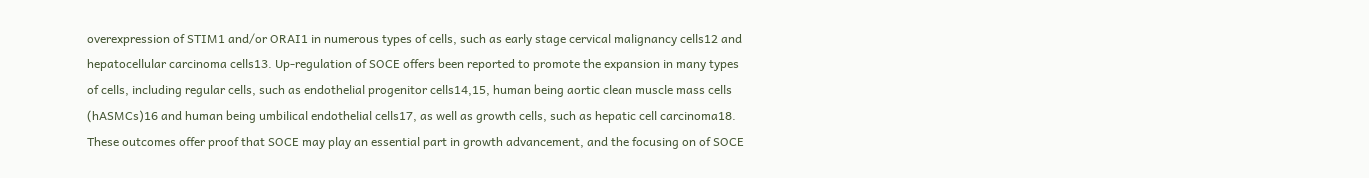overexpression of STIM1 and/or ORAI1 in numerous types of cells, such as early stage cervical malignancy cells12 and hepatocellular carcinoma cells13. Up-regulation of SOCE offers been reported to promote the expansion in many types of cells, including regular cells, such as endothelial progenitor cells14,15, human being aortic clean muscle mass cells (hASMCs)16 and human being umbilical endothelial cells17, as well as growth cells, such as hepatic cell carcinoma18. These outcomes offer proof that SOCE may play an essential part in growth advancement, and the focusing on of SOCE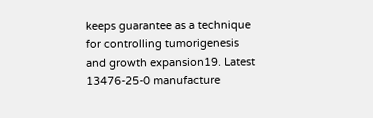keeps guarantee as a technique for controlling tumorigenesis and growth expansion19. Latest 13476-25-0 manufacture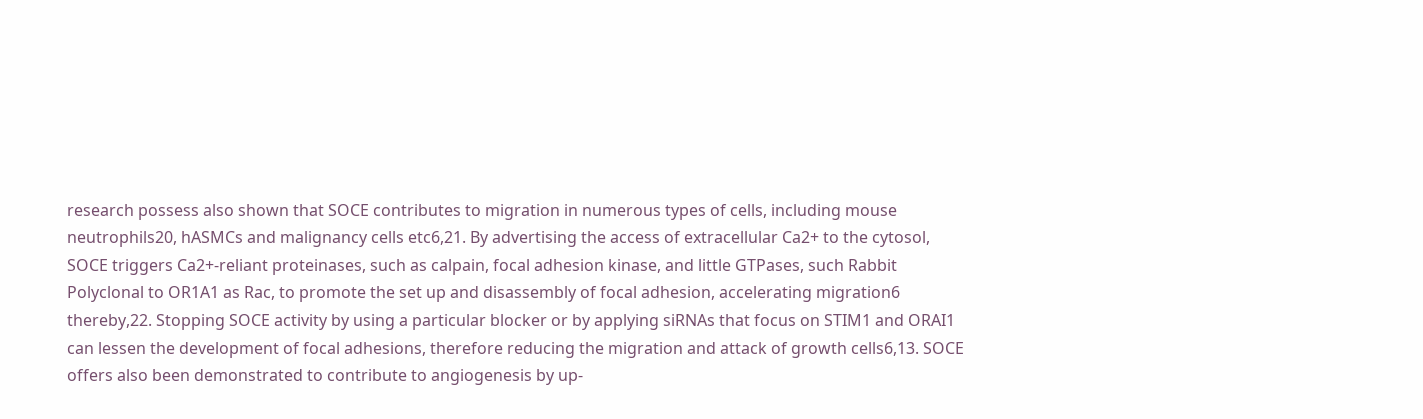research possess also shown that SOCE contributes to migration in numerous types of cells, including mouse neutrophils20, hASMCs and malignancy cells etc6,21. By advertising the access of extracellular Ca2+ to the cytosol, SOCE triggers Ca2+-reliant proteinases, such as calpain, focal adhesion kinase, and little GTPases, such Rabbit Polyclonal to OR1A1 as Rac, to promote the set up and disassembly of focal adhesion, accelerating migration6 thereby,22. Stopping SOCE activity by using a particular blocker or by applying siRNAs that focus on STIM1 and ORAI1 can lessen the development of focal adhesions, therefore reducing the migration and attack of growth cells6,13. SOCE offers also been demonstrated to contribute to angiogenesis by up-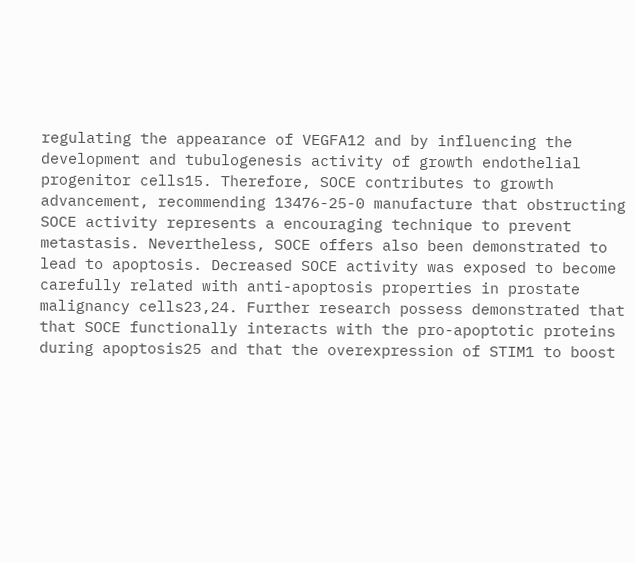regulating the appearance of VEGFA12 and by influencing the development and tubulogenesis activity of growth endothelial progenitor cells15. Therefore, SOCE contributes to growth advancement, recommending 13476-25-0 manufacture that obstructing SOCE activity represents a encouraging technique to prevent metastasis. Nevertheless, SOCE offers also been demonstrated to lead to apoptosis. Decreased SOCE activity was exposed to become carefully related with anti-apoptosis properties in prostate malignancy cells23,24. Further research possess demonstrated that that SOCE functionally interacts with the pro-apoptotic proteins during apoptosis25 and that the overexpression of STIM1 to boost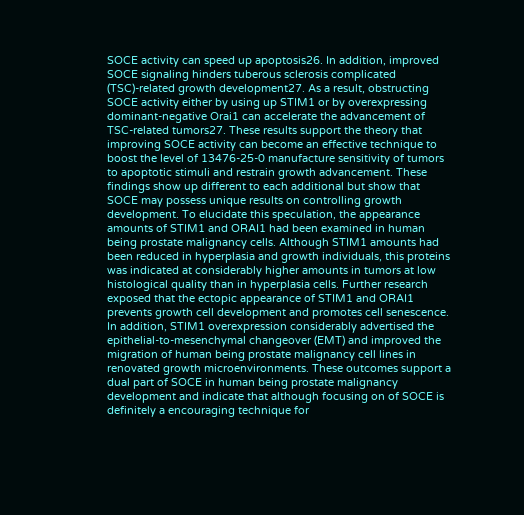SOCE activity can speed up apoptosis26. In addition, improved SOCE signaling hinders tuberous sclerosis complicated (TSC)-related growth development27. As a result, obstructing SOCE activity either by using up STIM1 or by overexpressing dominant-negative Orai1 can accelerate the advancement of TSC-related tumors27. These results support the theory that improving SOCE activity can become an effective technique to boost the level of 13476-25-0 manufacture sensitivity of tumors to apoptotic stimuli and restrain growth advancement. These findings show up different to each additional but show that SOCE may possess unique results on controlling growth development. To elucidate this speculation, the appearance amounts of STIM1 and ORAI1 had been examined in human being prostate malignancy cells. Although STIM1 amounts had been reduced in hyperplasia and growth individuals, this proteins was indicated at considerably higher amounts in tumors at low histological quality than in hyperplasia cells. Further research exposed that the ectopic appearance of STIM1 and ORAI1 prevents growth cell development and promotes cell senescence. In addition, STIM1 overexpression considerably advertised the epithelial-to-mesenchymal changeover (EMT) and improved the migration of human being prostate malignancy cell lines in renovated growth microenvironments. These outcomes support a dual part of SOCE in human being prostate malignancy development and indicate that although focusing on of SOCE is definitely a encouraging technique for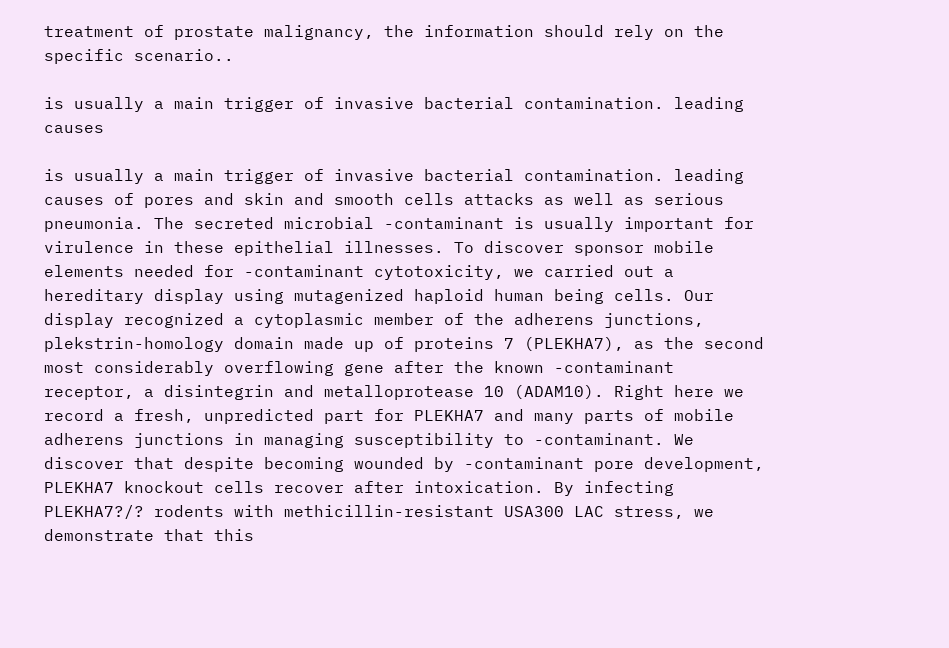treatment of prostate malignancy, the information should rely on the specific scenario..

is usually a main trigger of invasive bacterial contamination. leading causes

is usually a main trigger of invasive bacterial contamination. leading causes of pores and skin and smooth cells attacks as well as serious pneumonia. The secreted microbial -contaminant is usually important for virulence in these epithelial illnesses. To discover sponsor mobile elements needed for -contaminant cytotoxicity, we carried out a hereditary display using mutagenized haploid human being cells. Our display recognized a cytoplasmic member of the adherens junctions, plekstrin-homology domain made up of proteins 7 (PLEKHA7), as the second most considerably overflowing gene after the known -contaminant receptor, a disintegrin and metalloprotease 10 (ADAM10). Right here we record a fresh, unpredicted part for PLEKHA7 and many parts of mobile adherens junctions in managing susceptibility to -contaminant. We discover that despite becoming wounded by -contaminant pore development, PLEKHA7 knockout cells recover after intoxication. By infecting PLEKHA7?/? rodents with methicillin-resistant USA300 LAC stress, we demonstrate that this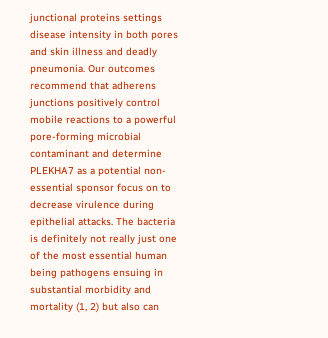junctional proteins settings disease intensity in both pores and skin illness and deadly pneumonia. Our outcomes recommend that adherens junctions positively control mobile reactions to a powerful pore-forming microbial contaminant and determine PLEKHA7 as a potential non-essential sponsor focus on to decrease virulence during epithelial attacks. The bacteria is definitely not really just one of the most essential human being pathogens ensuing in substantial morbidity and mortality (1, 2) but also can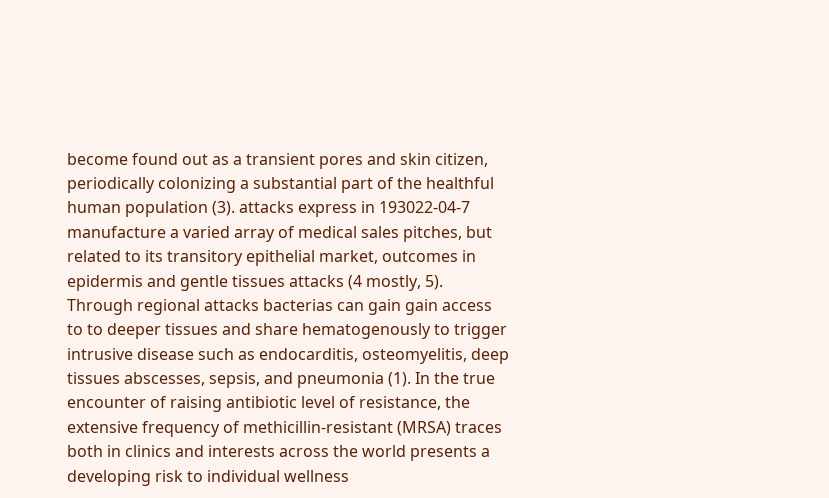become found out as a transient pores and skin citizen, periodically colonizing a substantial part of the healthful human population (3). attacks express in 193022-04-7 manufacture a varied array of medical sales pitches, but related to its transitory epithelial market, outcomes in epidermis and gentle tissues attacks (4 mostly, 5). Through regional attacks bacterias can gain gain access to to deeper tissues and share hematogenously to trigger intrusive disease such as endocarditis, osteomyelitis, deep tissues abscesses, sepsis, and pneumonia (1). In the true encounter of raising antibiotic level of resistance, the extensive frequency of methicillin-resistant (MRSA) traces both in clinics and interests across the world presents a developing risk to individual wellness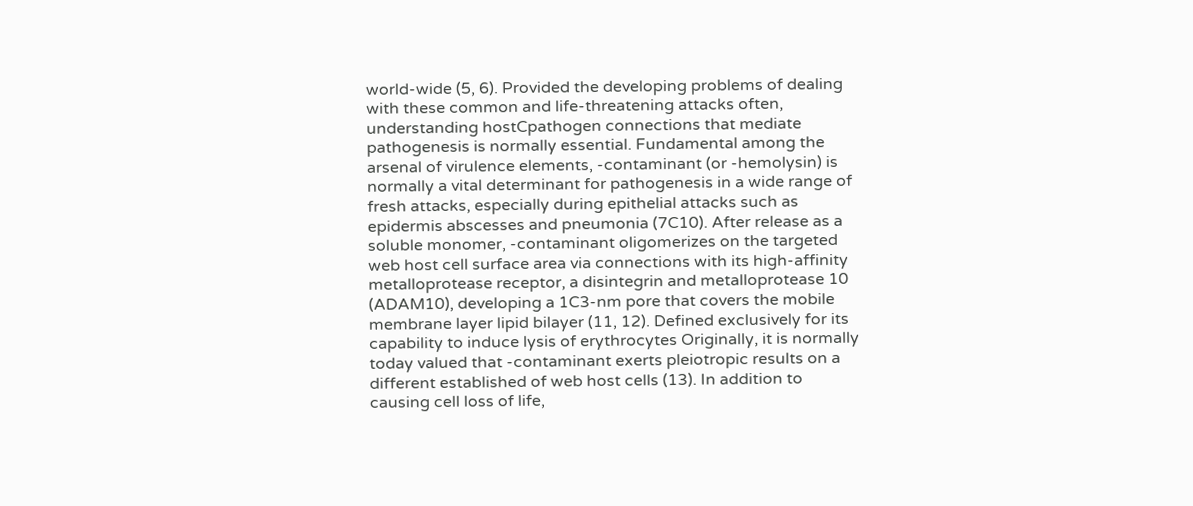world-wide (5, 6). Provided the developing problems of dealing with these common and life-threatening attacks often, understanding hostCpathogen connections that mediate pathogenesis is normally essential. Fundamental among the arsenal of virulence elements, -contaminant (or -hemolysin) is normally a vital determinant for pathogenesis in a wide range of fresh attacks, especially during epithelial attacks such as epidermis abscesses and pneumonia (7C10). After release as a soluble monomer, -contaminant oligomerizes on the targeted web host cell surface area via connections with its high-affinity metalloprotease receptor, a disintegrin and metalloprotease 10 (ADAM10), developing a 1C3-nm pore that covers the mobile membrane layer lipid bilayer (11, 12). Defined exclusively for its capability to induce lysis of erythrocytes Originally, it is normally today valued that -contaminant exerts pleiotropic results on a different established of web host cells (13). In addition to causing cell loss of life,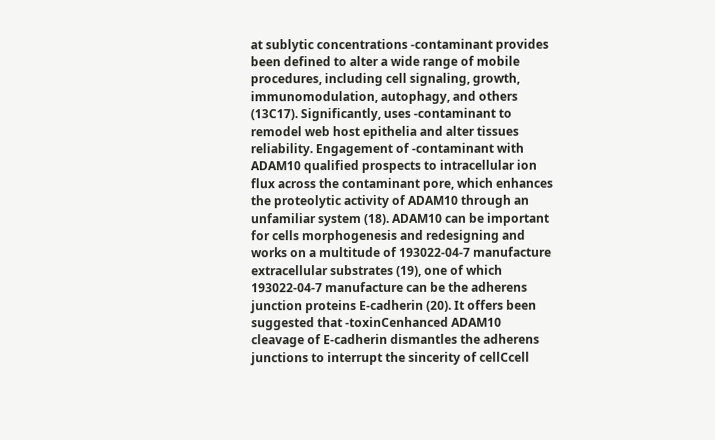at sublytic concentrations -contaminant provides been defined to alter a wide range of mobile procedures, including cell signaling, growth, immunomodulation, autophagy, and others (13C17). Significantly, uses -contaminant to remodel web host epithelia and alter tissues reliability. Engagement of -contaminant with ADAM10 qualified prospects to intracellular ion flux across the contaminant pore, which enhances the proteolytic activity of ADAM10 through an unfamiliar system (18). ADAM10 can be important for cells morphogenesis and redesigning and works on a multitude of 193022-04-7 manufacture extracellular substrates (19), one of which 193022-04-7 manufacture can be the adherens junction proteins E-cadherin (20). It offers been suggested that -toxinCenhanced ADAM10 cleavage of E-cadherin dismantles the adherens junctions to interrupt the sincerity of cellCcell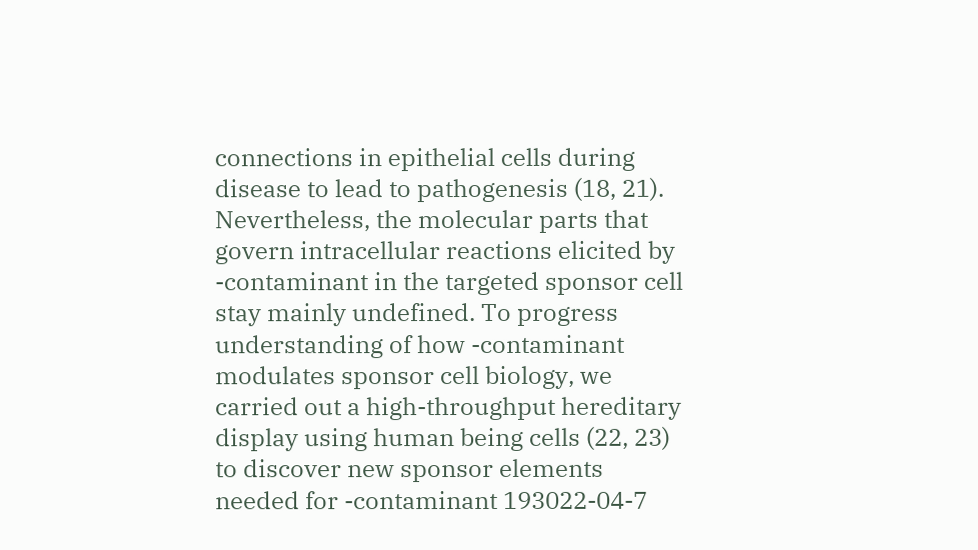connections in epithelial cells during disease to lead to pathogenesis (18, 21). Nevertheless, the molecular parts that govern intracellular reactions elicited by -contaminant in the targeted sponsor cell stay mainly undefined. To progress understanding of how -contaminant modulates sponsor cell biology, we carried out a high-throughput hereditary display using human being cells (22, 23) to discover new sponsor elements needed for -contaminant 193022-04-7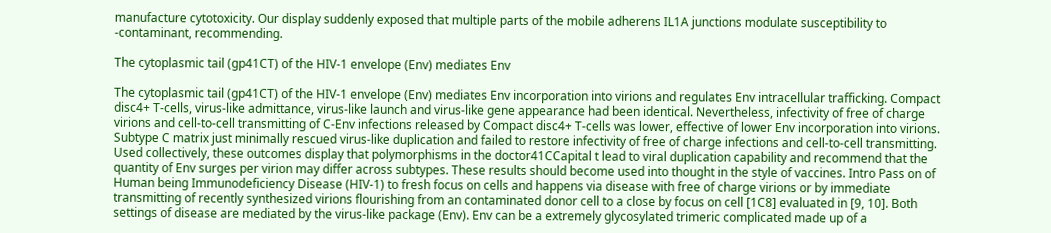manufacture cytotoxicity. Our display suddenly exposed that multiple parts of the mobile adherens IL1A junctions modulate susceptibility to -contaminant, recommending.

The cytoplasmic tail (gp41CT) of the HIV-1 envelope (Env) mediates Env

The cytoplasmic tail (gp41CT) of the HIV-1 envelope (Env) mediates Env incorporation into virions and regulates Env intracellular trafficking. Compact disc4+ T-cells, virus-like admittance, virus-like launch and virus-like gene appearance had been identical. Nevertheless, infectivity of free of charge virions and cell-to-cell transmitting of C-Env infections released by Compact disc4+ T-cells was lower, effective of lower Env incorporation into virions. Subtype C matrix just minimally rescued virus-like duplication and failed to restore infectivity of free of charge infections and cell-to-cell transmitting. Used collectively, these outcomes display that polymorphisms in the doctor41CCapital t lead to viral duplication capability and recommend that the quantity of Env surges per virion may differ across subtypes. These results should become used into thought in the style of vaccines. Intro Pass on of Human being Immunodeficiency Disease (HIV-1) to fresh focus on cells and happens via disease with free of charge virions or by immediate transmitting of recently synthesized virions flourishing from an contaminated donor cell to a close by focus on cell [1C8] evaluated in [9, 10]. Both settings of disease are mediated by the virus-like package (Env). Env can be a extremely glycosylated trimeric complicated made up of a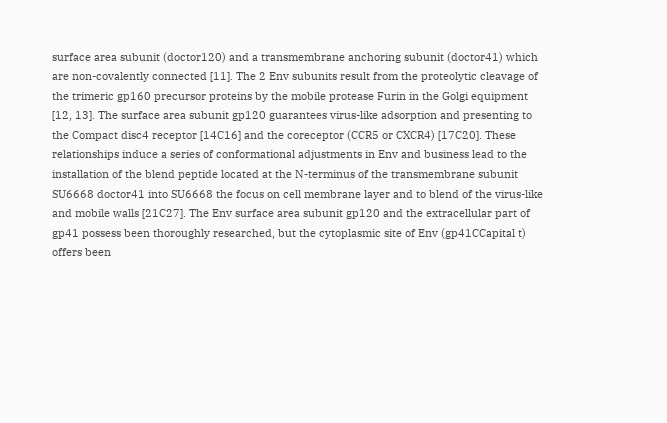surface area subunit (doctor120) and a transmembrane anchoring subunit (doctor41) which are non-covalently connected [11]. The 2 Env subunits result from the proteolytic cleavage of the trimeric gp160 precursor proteins by the mobile protease Furin in the Golgi equipment [12, 13]. The surface area subunit gp120 guarantees virus-like adsorption and presenting to the Compact disc4 receptor [14C16] and the coreceptor (CCR5 or CXCR4) [17C20]. These relationships induce a series of conformational adjustments in Env and business lead to the installation of the blend peptide located at the N-terminus of the transmembrane subunit SU6668 doctor41 into SU6668 the focus on cell membrane layer and to blend of the virus-like and mobile walls [21C27]. The Env surface area subunit gp120 and the extracellular part of gp41 possess been thoroughly researched, but the cytoplasmic site of Env (gp41CCapital t) offers been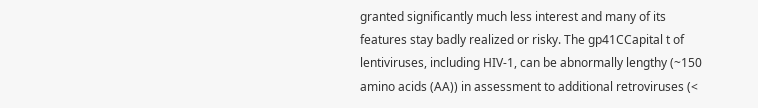granted significantly much less interest and many of its features stay badly realized or risky. The gp41CCapital t of lentiviruses, including HIV-1, can be abnormally lengthy (~150 amino acids (AA)) in assessment to additional retroviruses (<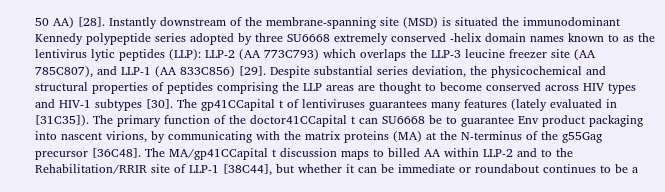50 AA) [28]. Instantly downstream of the membrane-spanning site (MSD) is situated the immunodominant Kennedy polypeptide series adopted by three SU6668 extremely conserved -helix domain names known to as the lentivirus lytic peptides (LLP): LLP-2 (AA 773C793) which overlaps the LLP-3 leucine freezer site (AA 785C807), and LLP-1 (AA 833C856) [29]. Despite substantial series deviation, the physicochemical and structural properties of peptides comprising the LLP areas are thought to become conserved across HIV types and HIV-1 subtypes [30]. The gp41CCapital t of lentiviruses guarantees many features (lately evaluated in [31C35]). The primary function of the doctor41CCapital t can SU6668 be to guarantee Env product packaging into nascent virions, by communicating with the matrix proteins (MA) at the N-terminus of the g55Gag precursor [36C48]. The MA/gp41CCapital t discussion maps to billed AA within LLP-2 and to the Rehabilitation/RRIR site of LLP-1 [38C44], but whether it can be immediate or roundabout continues to be a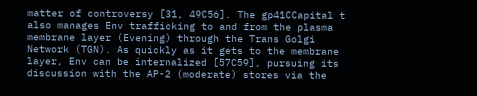matter of controversy [31, 49C56]. The gp41CCapital t also manages Env trafficking to and from the plasma membrane layer (Evening) through the Trans Golgi Network (TGN). As quickly as it gets to the membrane layer, Env can be internalized [57C59], pursuing its discussion with the AP-2 (moderate) stores via the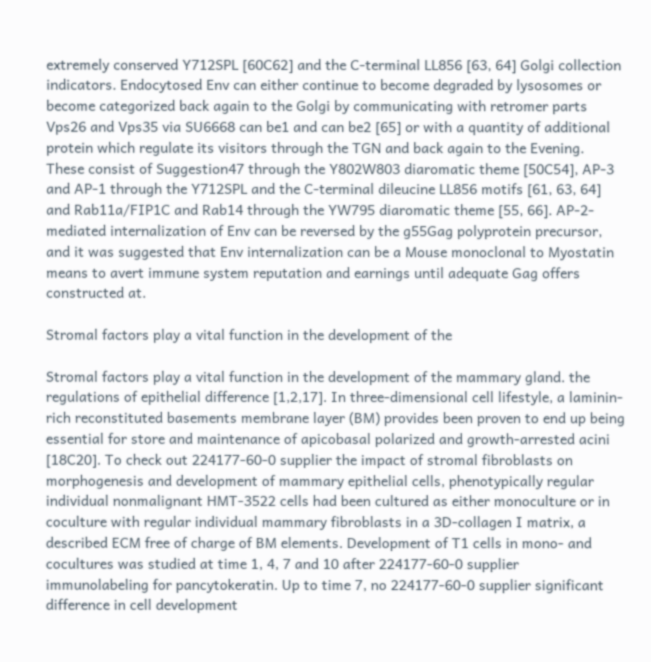extremely conserved Y712SPL [60C62] and the C-terminal LL856 [63, 64] Golgi collection indicators. Endocytosed Env can either continue to become degraded by lysosomes or become categorized back again to the Golgi by communicating with retromer parts Vps26 and Vps35 via SU6668 can be1 and can be2 [65] or with a quantity of additional protein which regulate its visitors through the TGN and back again to the Evening. These consist of Suggestion47 through the Y802W803 diaromatic theme [50C54], AP-3 and AP-1 through the Y712SPL and the C-terminal dileucine LL856 motifs [61, 63, 64] and Rab11a/FIP1C and Rab14 through the YW795 diaromatic theme [55, 66]. AP-2-mediated internalization of Env can be reversed by the g55Gag polyprotein precursor, and it was suggested that Env internalization can be a Mouse monoclonal to Myostatin means to avert immune system reputation and earnings until adequate Gag offers constructed at.

Stromal factors play a vital function in the development of the

Stromal factors play a vital function in the development of the mammary gland. the regulations of epithelial difference [1,2,17]. In three-dimensional cell lifestyle, a laminin-rich reconstituted basements membrane layer (BM) provides been proven to end up being essential for store and maintenance of apicobasal polarized and growth-arrested acini [18C20]. To check out 224177-60-0 supplier the impact of stromal fibroblasts on morphogenesis and development of mammary epithelial cells, phenotypically regular individual nonmalignant HMT-3522 cells had been cultured as either monoculture or in coculture with regular individual mammary fibroblasts in a 3D-collagen I matrix, a described ECM free of charge of BM elements. Development of T1 cells in mono- and cocultures was studied at time 1, 4, 7 and 10 after 224177-60-0 supplier immunolabeling for pancytokeratin. Up to time 7, no 224177-60-0 supplier significant difference in cell development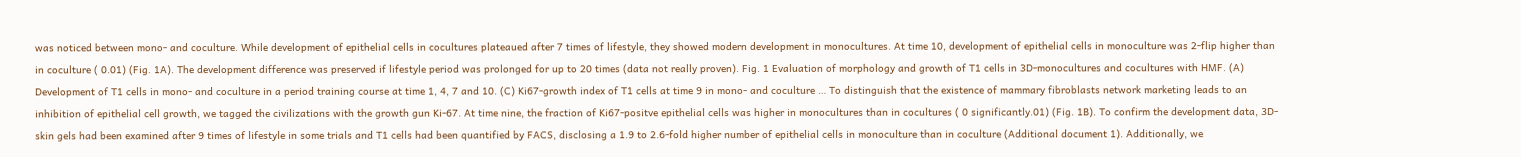was noticed between mono- and coculture. While development of epithelial cells in cocultures plateaued after 7 times of lifestyle, they showed modern development in monocultures. At time 10, development of epithelial cells in monoculture was 2-flip higher than in coculture ( 0.01) (Fig. 1A). The development difference was preserved if lifestyle period was prolonged for up to 20 times (data not really proven). Fig. 1 Evaluation of morphology and growth of T1 cells in 3D-monocultures and cocultures with HMF. (A) Development of T1 cells in mono- and coculture in a period training course at time 1, 4, 7 and 10. (C) Ki67-growth index of T1 cells at time 9 in mono- and coculture … To distinguish that the existence of mammary fibroblasts network marketing leads to an inhibition of epithelial cell growth, we tagged the civilizations with the growth gun Ki-67. At time nine, the fraction of Ki67-positve epithelial cells was higher in monocultures than in cocultures ( 0 significantly.01) (Fig. 1B). To confirm the development data, 3D-skin gels had been examined after 9 times of lifestyle in some trials and T1 cells had been quantified by FACS, disclosing a 1.9 to 2.6-fold higher number of epithelial cells in monoculture than in coculture (Additional document 1). Additionally, we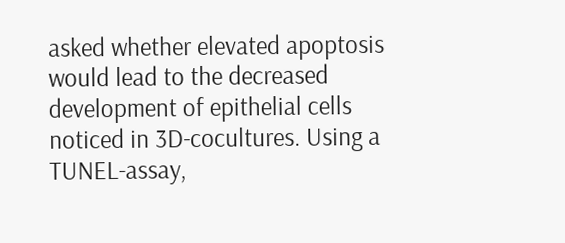asked whether elevated apoptosis would lead to the decreased development of epithelial cells noticed in 3D-cocultures. Using a TUNEL-assay,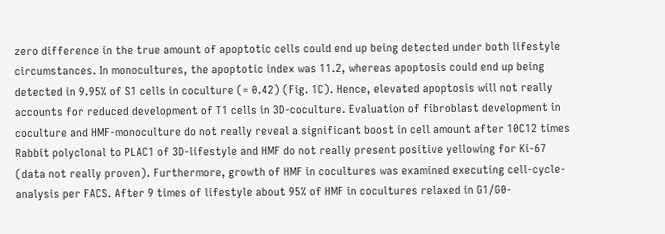zero difference in the true amount of apoptotic cells could end up being detected under both lifestyle circumstances. In monocultures, the apoptotic index was 11.2, whereas apoptosis could end up being detected in 9.95% of S1 cells in coculture (= 0.42) (Fig. 1C). Hence, elevated apoptosis will not really accounts for reduced development of T1 cells in 3D-coculture. Evaluation of fibroblast development in coculture and HMF-monoculture do not really reveal a significant boost in cell amount after 10C12 times Rabbit polyclonal to PLAC1 of 3D-lifestyle and HMF do not really present positive yellowing for Ki-67 (data not really proven). Furthermore, growth of HMF in cocultures was examined executing cell-cycle-analysis per FACS. After 9 times of lifestyle about 95% of HMF in cocultures relaxed in G1/G0-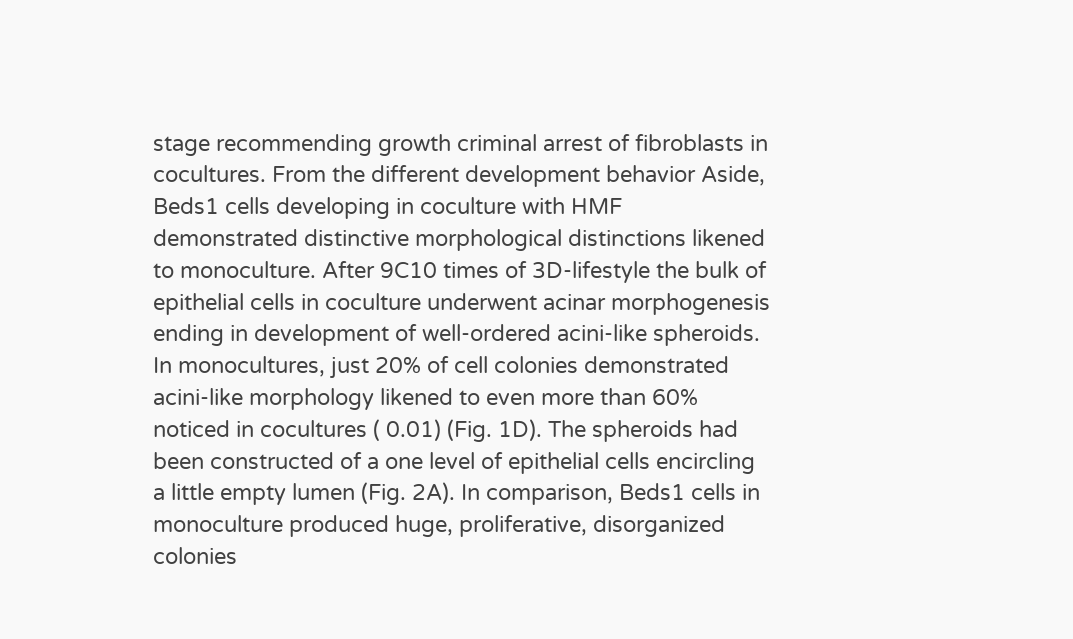stage recommending growth criminal arrest of fibroblasts in cocultures. From the different development behavior Aside, Beds1 cells developing in coculture with HMF demonstrated distinctive morphological distinctions likened to monoculture. After 9C10 times of 3D-lifestyle the bulk of epithelial cells in coculture underwent acinar morphogenesis ending in development of well-ordered acini-like spheroids. In monocultures, just 20% of cell colonies demonstrated acini-like morphology likened to even more than 60% noticed in cocultures ( 0.01) (Fig. 1D). The spheroids had been constructed of a one level of epithelial cells encircling a little empty lumen (Fig. 2A). In comparison, Beds1 cells in monoculture produced huge, proliferative, disorganized colonies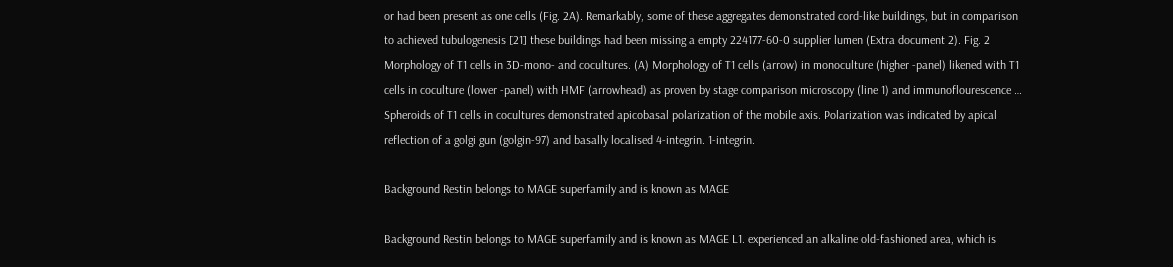or had been present as one cells (Fig. 2A). Remarkably, some of these aggregates demonstrated cord-like buildings, but in comparison to achieved tubulogenesis [21] these buildings had been missing a empty 224177-60-0 supplier lumen (Extra document 2). Fig. 2 Morphology of T1 cells in 3D-mono- and cocultures. (A) Morphology of T1 cells (arrow) in monoculture (higher -panel) likened with T1 cells in coculture (lower -panel) with HMF (arrowhead) as proven by stage comparison microscopy (line 1) and immunoflourescence … Spheroids of T1 cells in cocultures demonstrated apicobasal polarization of the mobile axis. Polarization was indicated by apical reflection of a golgi gun (golgin-97) and basally localised 4-integrin. 1-integrin.

Background Restin belongs to MAGE superfamily and is known as MAGE

Background Restin belongs to MAGE superfamily and is known as MAGE L1. experienced an alkaline old-fashioned area, which is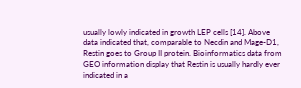usually lowly indicated in growth LEP cells [14]. Above data indicated that, comparable to Necdin and Mage-D1, Restin goes to Group II protein. Bioinformatics data from GEO information display that Restin is usually hardly ever indicated in a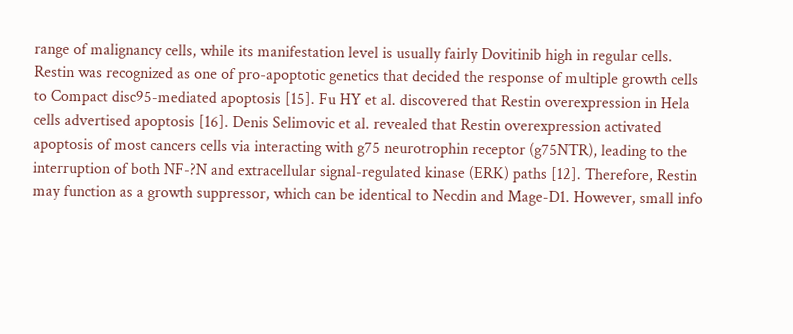range of malignancy cells, while its manifestation level is usually fairly Dovitinib high in regular cells. Restin was recognized as one of pro-apoptotic genetics that decided the response of multiple growth cells to Compact disc95-mediated apoptosis [15]. Fu HY et al. discovered that Restin overexpression in Hela cells advertised apoptosis [16]. Denis Selimovic et al. revealed that Restin overexpression activated apoptosis of most cancers cells via interacting with g75 neurotrophin receptor (g75NTR), leading to the interruption of both NF-?N and extracellular signal-regulated kinase (ERK) paths [12]. Therefore, Restin may function as a growth suppressor, which can be identical to Necdin and Mage-D1. However, small info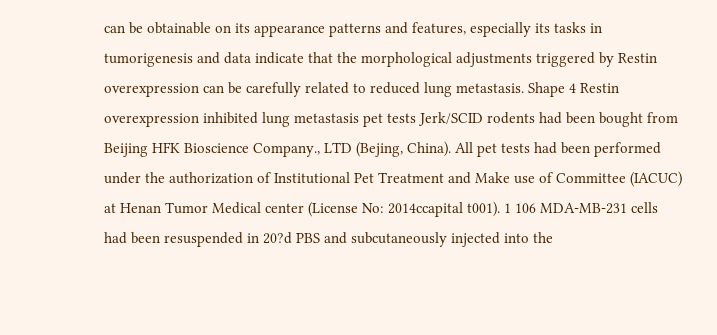can be obtainable on its appearance patterns and features, especially its tasks in tumorigenesis and data indicate that the morphological adjustments triggered by Restin overexpression can be carefully related to reduced lung metastasis. Shape 4 Restin overexpression inhibited lung metastasis pet tests Jerk/SCID rodents had been bought from Beijing HFK Bioscience Company., LTD (Bejing, China). All pet tests had been performed under the authorization of Institutional Pet Treatment and Make use of Committee (IACUC) at Henan Tumor Medical center (License No: 2014ccapital t001). 1 106 MDA-MB-231 cells had been resuspended in 20?d PBS and subcutaneously injected into the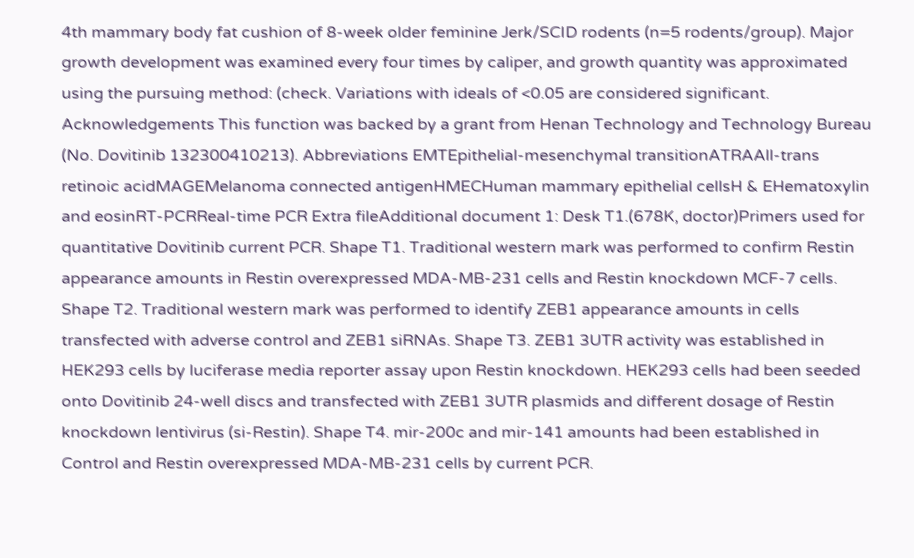4th mammary body fat cushion of 8-week older feminine Jerk/SCID rodents (n=5 rodents/group). Major growth development was examined every four times by caliper, and growth quantity was approximated using the pursuing method: (check. Variations with ideals of <0.05 are considered significant. Acknowledgements This function was backed by a grant from Henan Technology and Technology Bureau (No. Dovitinib 132300410213). Abbreviations EMTEpithelial-mesenchymal transitionATRAAll-trans retinoic acidMAGEMelanoma connected antigenHMECHuman mammary epithelial cellsH & EHematoxylin and eosinRT-PCRReal-time PCR Extra fileAdditional document 1: Desk T1.(678K, doctor)Primers used for quantitative Dovitinib current PCR. Shape T1. Traditional western mark was performed to confirm Restin appearance amounts in Restin overexpressed MDA-MB-231 cells and Restin knockdown MCF-7 cells. Shape T2. Traditional western mark was performed to identify ZEB1 appearance amounts in cells transfected with adverse control and ZEB1 siRNAs. Shape T3. ZEB1 3UTR activity was established in HEK293 cells by luciferase media reporter assay upon Restin knockdown. HEK293 cells had been seeded onto Dovitinib 24-well discs and transfected with ZEB1 3UTR plasmids and different dosage of Restin knockdown lentivirus (si-Restin). Shape T4. mir-200c and mir-141 amounts had been established in Control and Restin overexpressed MDA-MB-231 cells by current PCR.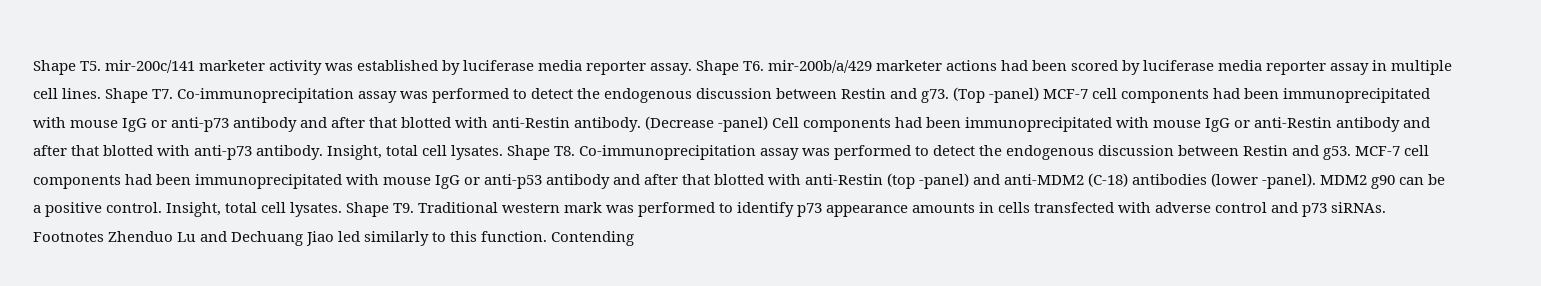Shape T5. mir-200c/141 marketer activity was established by luciferase media reporter assay. Shape T6. mir-200b/a/429 marketer actions had been scored by luciferase media reporter assay in multiple cell lines. Shape T7. Co-immunoprecipitation assay was performed to detect the endogenous discussion between Restin and g73. (Top -panel) MCF-7 cell components had been immunoprecipitated with mouse IgG or anti-p73 antibody and after that blotted with anti-Restin antibody. (Decrease -panel) Cell components had been immunoprecipitated with mouse IgG or anti-Restin antibody and after that blotted with anti-p73 antibody. Insight, total cell lysates. Shape T8. Co-immunoprecipitation assay was performed to detect the endogenous discussion between Restin and g53. MCF-7 cell components had been immunoprecipitated with mouse IgG or anti-p53 antibody and after that blotted with anti-Restin (top -panel) and anti-MDM2 (C-18) antibodies (lower -panel). MDM2 g90 can be a positive control. Insight, total cell lysates. Shape T9. Traditional western mark was performed to identify p73 appearance amounts in cells transfected with adverse control and p73 siRNAs. Footnotes Zhenduo Lu and Dechuang Jiao led similarly to this function. Contending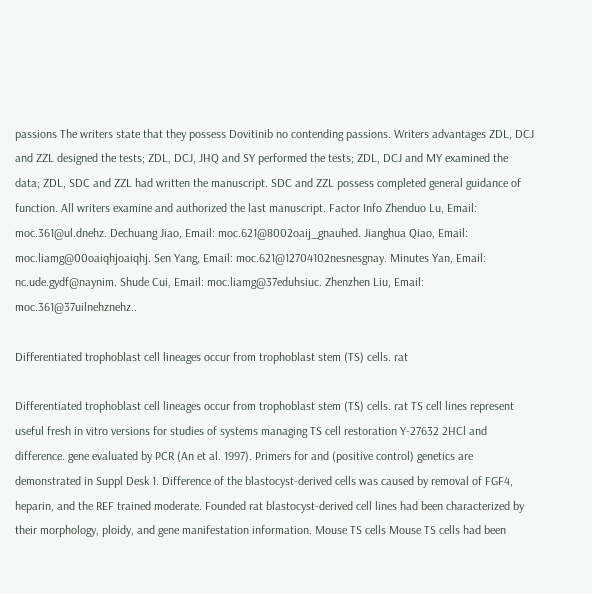passions The writers state that they possess Dovitinib no contending passions. Writers advantages ZDL, DCJ and ZZL designed the tests; ZDL, DCJ, JHQ and SY performed the tests; ZDL, DCJ and MY examined the data; ZDL, SDC and ZZL had written the manuscript. SDC and ZZL possess completed general guidance of function. All writers examine and authorized the last manuscript. Factor Info Zhenduo Lu, Email: moc.361@ul.dnehz. Dechuang Jiao, Email: moc.621@8002oaij_gnauhed. Jianghua Qiao, Email: moc.liamg@00oaiqhjoaiqhj. Sen Yang, Email: moc.621@12704102nesnesgnay. Minutes Yan, Email: nc.ude.gydf@naynim. Shude Cui, Email: moc.liamg@37eduhsiuc. Zhenzhen Liu, Email: moc.361@37uilnehznehz..

Differentiated trophoblast cell lineages occur from trophoblast stem (TS) cells. rat

Differentiated trophoblast cell lineages occur from trophoblast stem (TS) cells. rat TS cell lines represent useful fresh in vitro versions for studies of systems managing TS cell restoration Y-27632 2HCl and difference. gene evaluated by PCR (An et al. 1997). Primers for and (positive control) genetics are demonstrated in Suppl Desk 1. Difference of the blastocyst-derived cells was caused by removal of FGF4, heparin, and the REF trained moderate. Founded rat blastocyst-derived cell lines had been characterized by their morphology, ploidy, and gene manifestation information. Mouse TS cells Mouse TS cells had been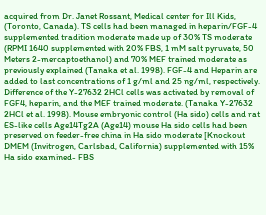acquired from Dr. Janet Rossant, Medical center for Ill Kids, (Toronto, Canada). TS cells had been managed in heparin/FGF-4 supplemented tradition moderate made up of 30% TS moderate (RPMI 1640 supplemented with 20% FBS, 1 mM salt pyruvate, 50 Meters 2-mercaptoethanol) and 70% MEF trained moderate as previously explained (Tanaka et al. 1998). FGF-4 and Heparin are added to last concentrations of 1 g/ml and 25 ng/ml, respectively. Difference of the Y-27632 2HCl cells was activated by removal of FGF4, heparin, and the MEF trained moderate. (Tanaka Y-27632 2HCl et al. 1998). Mouse embryonic control (Ha sido) cells and rat ES-like cells Age14Tg2A (Age14) mouse Ha sido cells had been preserved on feeder-free china in Ha sido moderate [Knockout DMEM (Invitrogen, Carlsbad, California) supplemented with 15% Ha sido examined- FBS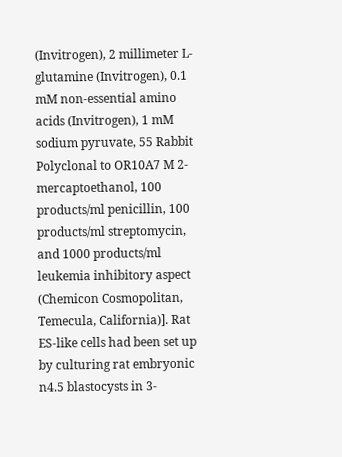(Invitrogen), 2 millimeter L-glutamine (Invitrogen), 0.1 mM non-essential amino acids (Invitrogen), 1 mM sodium pyruvate, 55 Rabbit Polyclonal to OR10A7 M 2-mercaptoethanol, 100 products/ml penicillin, 100 products/ml streptomycin, and 1000 products/ml leukemia inhibitory aspect (Chemicon Cosmopolitan, Temecula, California)]. Rat ES-like cells had been set up by culturing rat embryonic n4.5 blastocysts in 3-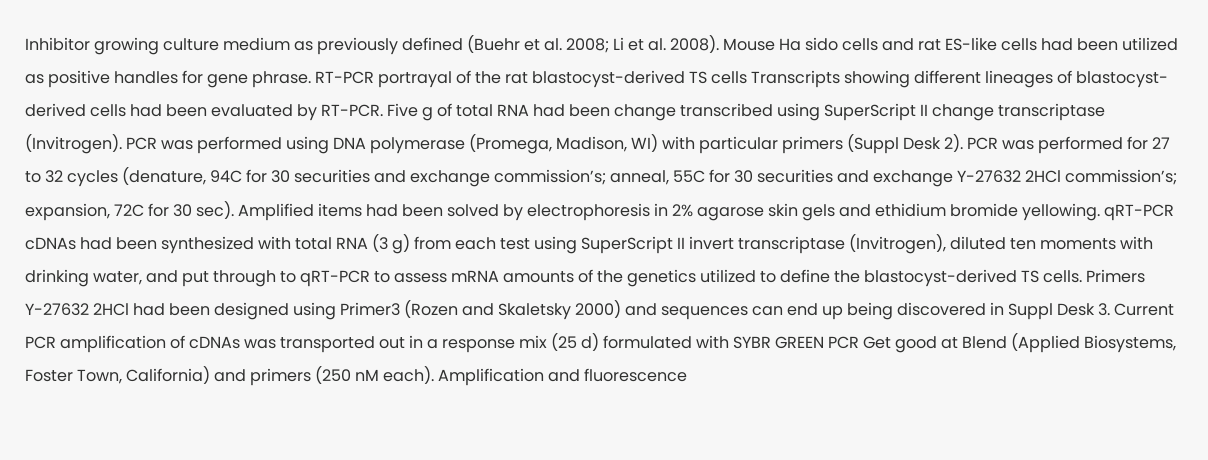Inhibitor growing culture medium as previously defined (Buehr et al. 2008; Li et al. 2008). Mouse Ha sido cells and rat ES-like cells had been utilized as positive handles for gene phrase. RT-PCR portrayal of the rat blastocyst-derived TS cells Transcripts showing different lineages of blastocyst-derived cells had been evaluated by RT-PCR. Five g of total RNA had been change transcribed using SuperScript II change transcriptase (Invitrogen). PCR was performed using DNA polymerase (Promega, Madison, WI) with particular primers (Suppl Desk 2). PCR was performed for 27 to 32 cycles (denature, 94C for 30 securities and exchange commission’s; anneal, 55C for 30 securities and exchange Y-27632 2HCl commission’s; expansion, 72C for 30 sec). Amplified items had been solved by electrophoresis in 2% agarose skin gels and ethidium bromide yellowing. qRT-PCR cDNAs had been synthesized with total RNA (3 g) from each test using SuperScript II invert transcriptase (Invitrogen), diluted ten moments with drinking water, and put through to qRT-PCR to assess mRNA amounts of the genetics utilized to define the blastocyst-derived TS cells. Primers Y-27632 2HCl had been designed using Primer3 (Rozen and Skaletsky 2000) and sequences can end up being discovered in Suppl Desk 3. Current PCR amplification of cDNAs was transported out in a response mix (25 d) formulated with SYBR GREEN PCR Get good at Blend (Applied Biosystems, Foster Town, California) and primers (250 nM each). Amplification and fluorescence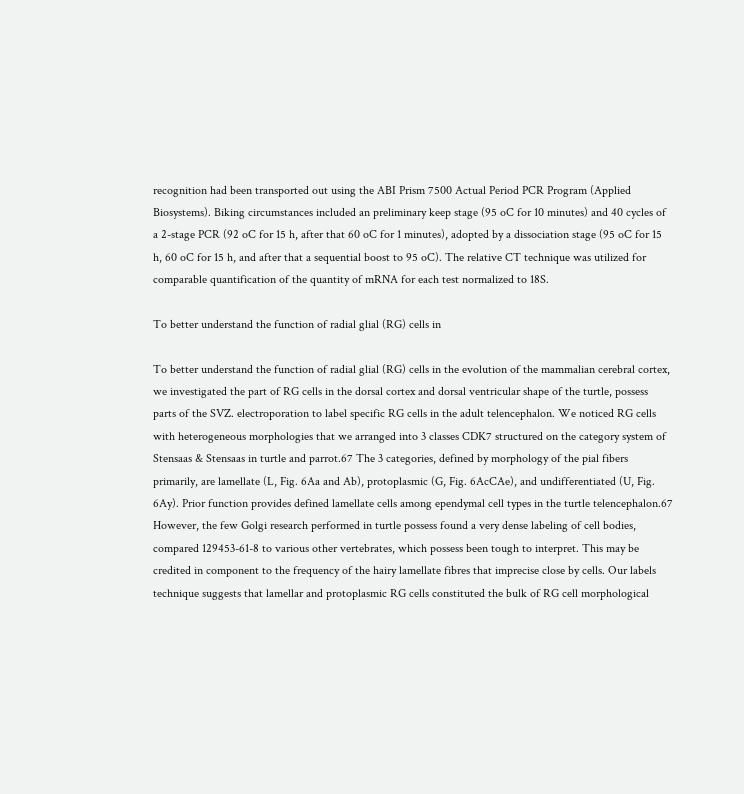recognition had been transported out using the ABI Prism 7500 Actual Period PCR Program (Applied Biosystems). Biking circumstances included an preliminary keep stage (95 oC for 10 minutes) and 40 cycles of a 2-stage PCR (92 oC for 15 h, after that 60 oC for 1 minutes), adopted by a dissociation stage (95 oC for 15 h, 60 oC for 15 h, and after that a sequential boost to 95 oC). The relative CT technique was utilized for comparable quantification of the quantity of mRNA for each test normalized to 18S.

To better understand the function of radial glial (RG) cells in

To better understand the function of radial glial (RG) cells in the evolution of the mammalian cerebral cortex, we investigated the part of RG cells in the dorsal cortex and dorsal ventricular shape of the turtle, possess parts of the SVZ. electroporation to label specific RG cells in the adult telencephalon. We noticed RG cells with heterogeneous morphologies that we arranged into 3 classes CDK7 structured on the category system of Stensaas & Stensaas in turtle and parrot.67 The 3 categories, defined by morphology of the pial fibers primarily, are lamellate (L, Fig. 6Aa and Ab), protoplasmic (G, Fig. 6AcCAe), and undifferentiated (U, Fig. 6Ay). Prior function provides defined lamellate cells among ependymal cell types in the turtle telencephalon.67 However, the few Golgi research performed in turtle possess found a very dense labeling of cell bodies, compared 129453-61-8 to various other vertebrates, which possess been tough to interpret. This may be credited in component to the frequency of the hairy lamellate fibres that imprecise close by cells. Our labels technique suggests that lamellar and protoplasmic RG cells constituted the bulk of RG cell morphological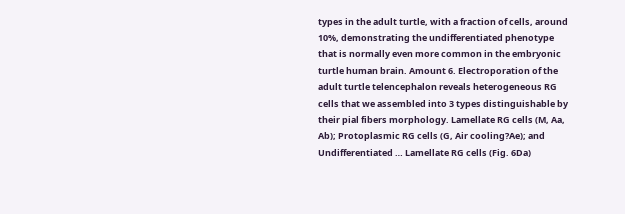types in the adult turtle, with a fraction of cells, around 10%, demonstrating the undifferentiated phenotype that is normally even more common in the embryonic turtle human brain. Amount 6. Electroporation of the adult turtle telencephalon reveals heterogeneous RG cells that we assembled into 3 types distinguishable by their pial fibers morphology. Lamellate RG cells (M, Aa, Ab); Protoplasmic RG cells (G, Air cooling?Ae); and Undifferentiated … Lamellate RG cells (Fig. 6Da)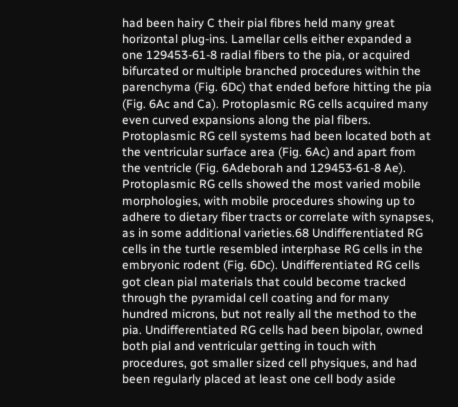had been hairy C their pial fibres held many great horizontal plug-ins. Lamellar cells either expanded a one 129453-61-8 radial fibers to the pia, or acquired bifurcated or multiple branched procedures within the parenchyma (Fig. 6Dc) that ended before hitting the pia (Fig. 6Ac and Ca). Protoplasmic RG cells acquired many even curved expansions along the pial fibers. Protoplasmic RG cell systems had been located both at the ventricular surface area (Fig. 6Ac) and apart from the ventricle (Fig. 6Adeborah and 129453-61-8 Ae). Protoplasmic RG cells showed the most varied mobile morphologies, with mobile procedures showing up to adhere to dietary fiber tracts or correlate with synapses, as in some additional varieties.68 Undifferentiated RG cells in the turtle resembled interphase RG cells in the embryonic rodent (Fig. 6Dc). Undifferentiated RG cells got clean pial materials that could become tracked through the pyramidal cell coating and for many hundred microns, but not really all the method to the pia. Undifferentiated RG cells had been bipolar, owned both pial and ventricular getting in touch with procedures, got smaller sized cell physiques, and had been regularly placed at least one cell body aside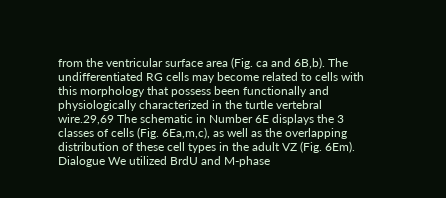from the ventricular surface area (Fig. ca and 6B,b). The undifferentiated RG cells may become related to cells with this morphology that possess been functionally and physiologically characterized in the turtle vertebral wire.29,69 The schematic in Number 6E displays the 3 classes of cells (Fig. 6Ea,m,c), as well as the overlapping distribution of these cell types in the adult VZ (Fig. 6Em). Dialogue We utilized BrdU and M-phase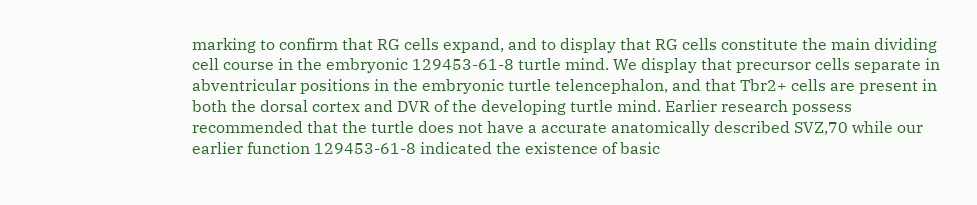marking to confirm that RG cells expand, and to display that RG cells constitute the main dividing cell course in the embryonic 129453-61-8 turtle mind. We display that precursor cells separate in abventricular positions in the embryonic turtle telencephalon, and that Tbr2+ cells are present in both the dorsal cortex and DVR of the developing turtle mind. Earlier research possess recommended that the turtle does not have a accurate anatomically described SVZ,70 while our earlier function 129453-61-8 indicated the existence of basic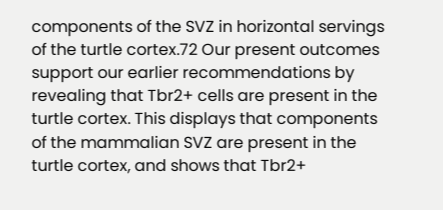components of the SVZ in horizontal servings of the turtle cortex.72 Our present outcomes support our earlier recommendations by revealing that Tbr2+ cells are present in the turtle cortex. This displays that components of the mammalian SVZ are present in the turtle cortex, and shows that Tbr2+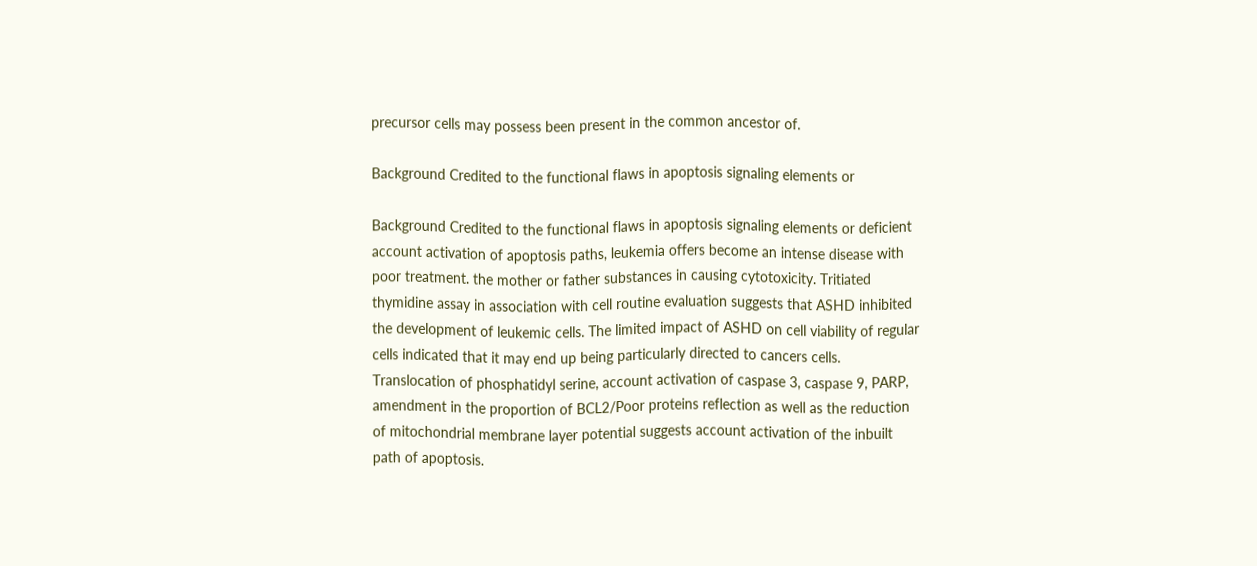precursor cells may possess been present in the common ancestor of.

Background Credited to the functional flaws in apoptosis signaling elements or

Background Credited to the functional flaws in apoptosis signaling elements or deficient account activation of apoptosis paths, leukemia offers become an intense disease with poor treatment. the mother or father substances in causing cytotoxicity. Tritiated thymidine assay in association with cell routine evaluation suggests that ASHD inhibited the development of leukemic cells. The limited impact of ASHD on cell viability of regular cells indicated that it may end up being particularly directed to cancers cells. Translocation of phosphatidyl serine, account activation of caspase 3, caspase 9, PARP, amendment in the proportion of BCL2/Poor proteins reflection as well as the reduction of mitochondrial membrane layer potential suggests account activation of the inbuilt path of apoptosis.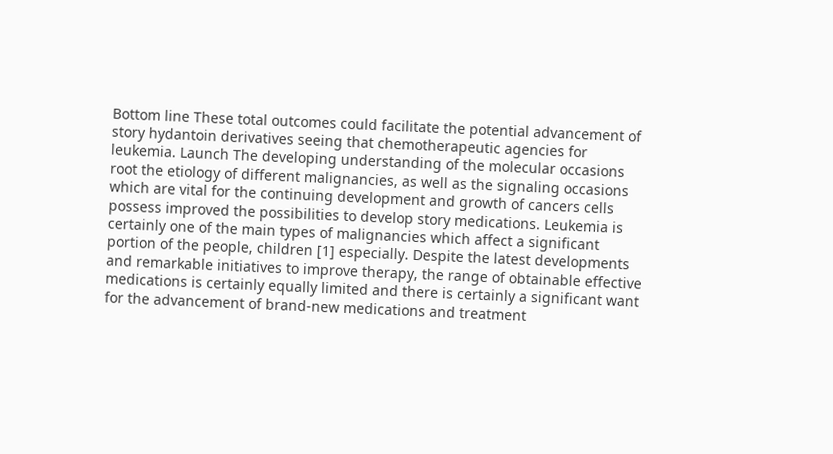Bottom line These total outcomes could facilitate the potential advancement of story hydantoin derivatives seeing that chemotherapeutic agencies for leukemia. Launch The developing understanding of the molecular occasions root the etiology of different malignancies, as well as the signaling occasions which are vital for the continuing development and growth of cancers cells possess improved the possibilities to develop story medications. Leukemia is certainly one of the main types of malignancies which affect a significant portion of the people, children [1] especially. Despite the latest developments and remarkable initiatives to improve therapy, the range of obtainable effective medications is certainly equally limited and there is certainly a significant want for the advancement of brand-new medications and treatment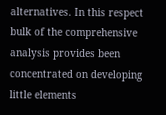alternatives. In this respect bulk of the comprehensive analysis provides been concentrated on developing little elements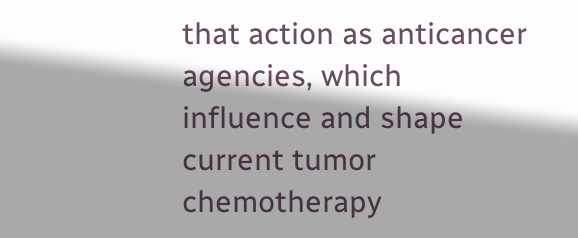that action as anticancer agencies, which influence and shape current tumor chemotherapy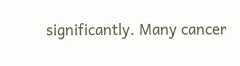significantly. Many cancer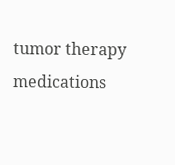tumor therapy medications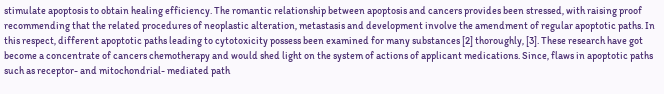stimulate apoptosis to obtain healing efficiency. The romantic relationship between apoptosis and cancers provides been stressed, with raising proof recommending that the related procedures of neoplastic alteration, metastasis and development involve the amendment of regular apoptotic paths. In this respect, different apoptotic paths leading to cytotoxicity possess been examined for many substances [2] thoroughly, [3]. These research have got become a concentrate of cancers chemotherapy and would shed light on the system of actions of applicant medications. Since, flaws in apoptotic paths such as receptor- and mitochondrial- mediated path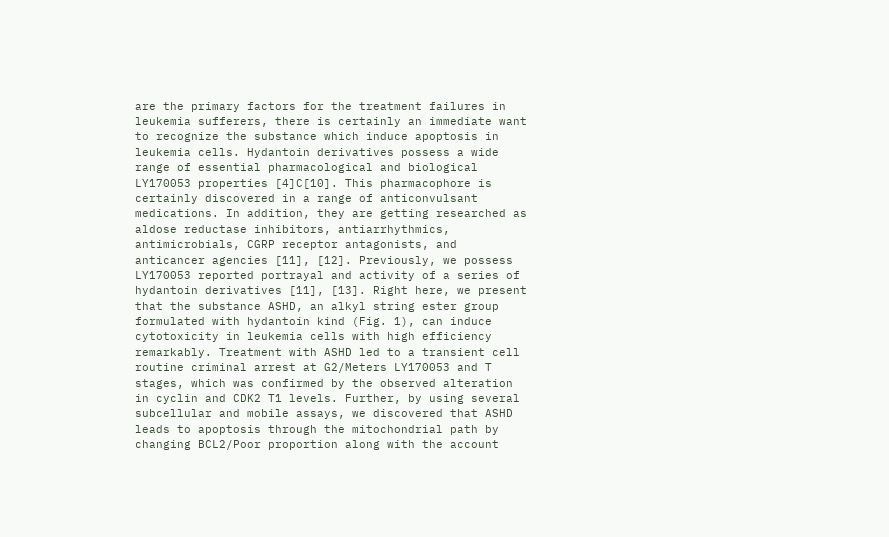are the primary factors for the treatment failures in leukemia sufferers, there is certainly an immediate want to recognize the substance which induce apoptosis in leukemia cells. Hydantoin derivatives possess a wide range of essential pharmacological and biological LY170053 properties [4]C[10]. This pharmacophore is certainly discovered in a range of anticonvulsant medications. In addition, they are getting researched as aldose reductase inhibitors, antiarrhythmics, antimicrobials, CGRP receptor antagonists, and anticancer agencies [11], [12]. Previously, we possess LY170053 reported portrayal and activity of a series of hydantoin derivatives [11], [13]. Right here, we present that the substance ASHD, an alkyl string ester group formulated with hydantoin kind (Fig. 1), can induce cytotoxicity in leukemia cells with high efficiency remarkably. Treatment with ASHD led to a transient cell routine criminal arrest at G2/Meters LY170053 and T stages, which was confirmed by the observed alteration in cyclin and CDK2 T1 levels. Further, by using several subcellular and mobile assays, we discovered that ASHD leads to apoptosis through the mitochondrial path by changing BCL2/Poor proportion along with the account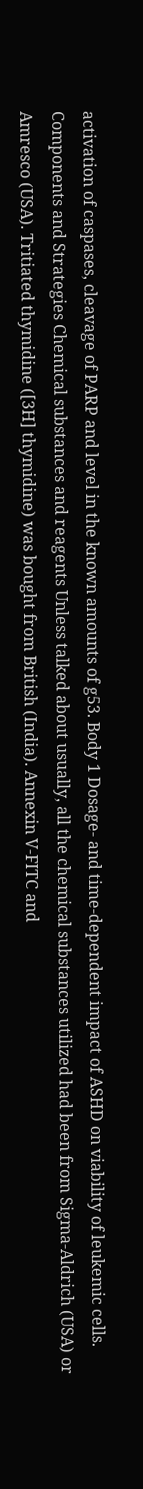activation of caspases, cleavage of PARP and level in the known amounts of g53. Body 1 Dosage- and time-dependent impact of ASHD on viability of leukemic cells. Components and Strategies Chemical substances and reagents Unless talked about usually, all the chemical substances utilized had been from Sigma-Aldrich (USA) or Amresco (USA). Tritiated thymidine ([3H] thymidine) was bought from British (India). Annexin V-FITC and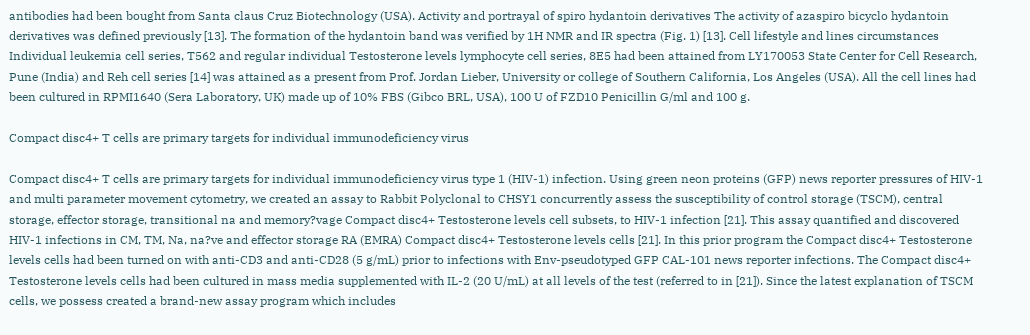antibodies had been bought from Santa claus Cruz Biotechnology (USA). Activity and portrayal of spiro hydantoin derivatives The activity of azaspiro bicyclo hydantoin derivatives was defined previously [13]. The formation of the hydantoin band was verified by 1H NMR and IR spectra (Fig. 1) [13]. Cell lifestyle and lines circumstances Individual leukemia cell series, T562 and regular individual Testosterone levels lymphocyte cell series, 8E5 had been attained from LY170053 State Center for Cell Research, Pune (India) and Reh cell series [14] was attained as a present from Prof. Jordan Lieber, University or college of Southern California, Los Angeles (USA). All the cell lines had been cultured in RPMI1640 (Sera Laboratory, UK) made up of 10% FBS (Gibco BRL, USA), 100 U of FZD10 Penicillin G/ml and 100 g.

Compact disc4+ T cells are primary targets for individual immunodeficiency virus

Compact disc4+ T cells are primary targets for individual immunodeficiency virus type 1 (HIV-1) infection. Using green neon proteins (GFP) news reporter pressures of HIV-1 and multi parameter movement cytometry, we created an assay to Rabbit Polyclonal to CHSY1 concurrently assess the susceptibility of control storage (TSCM), central storage, effector storage, transitional na and memory?vage Compact disc4+ Testosterone levels cell subsets, to HIV-1 infection [21]. This assay quantified and discovered HIV-1 infections in CM, TM, Na, na?ve and effector storage RA (EMRA) Compact disc4+ Testosterone levels cells [21]. In this prior program the Compact disc4+ Testosterone levels cells had been turned on with anti-CD3 and anti-CD28 (5 g/mL) prior to infections with Env-pseudotyped GFP CAL-101 news reporter infections. The Compact disc4+ Testosterone levels cells had been cultured in mass media supplemented with IL-2 (20 U/mL) at all levels of the test (referred to in [21]). Since the latest explanation of TSCM cells, we possess created a brand-new assay program which includes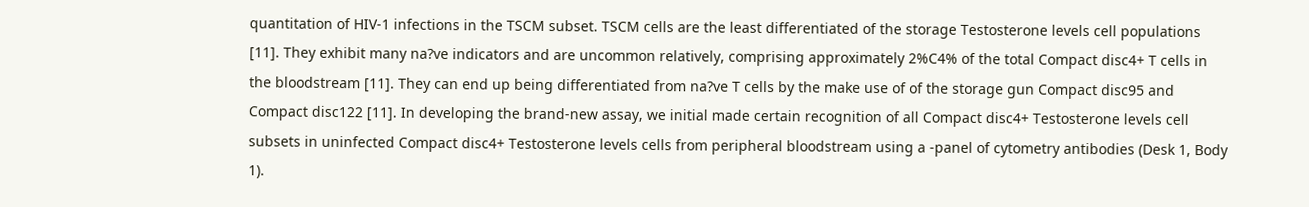quantitation of HIV-1 infections in the TSCM subset. TSCM cells are the least differentiated of the storage Testosterone levels cell populations [11]. They exhibit many na?ve indicators and are uncommon relatively, comprising approximately 2%C4% of the total Compact disc4+ T cells in the bloodstream [11]. They can end up being differentiated from na?ve T cells by the make use of of the storage gun Compact disc95 and Compact disc122 [11]. In developing the brand-new assay, we initial made certain recognition of all Compact disc4+ Testosterone levels cell subsets in uninfected Compact disc4+ Testosterone levels cells from peripheral bloodstream using a -panel of cytometry antibodies (Desk 1, Body 1).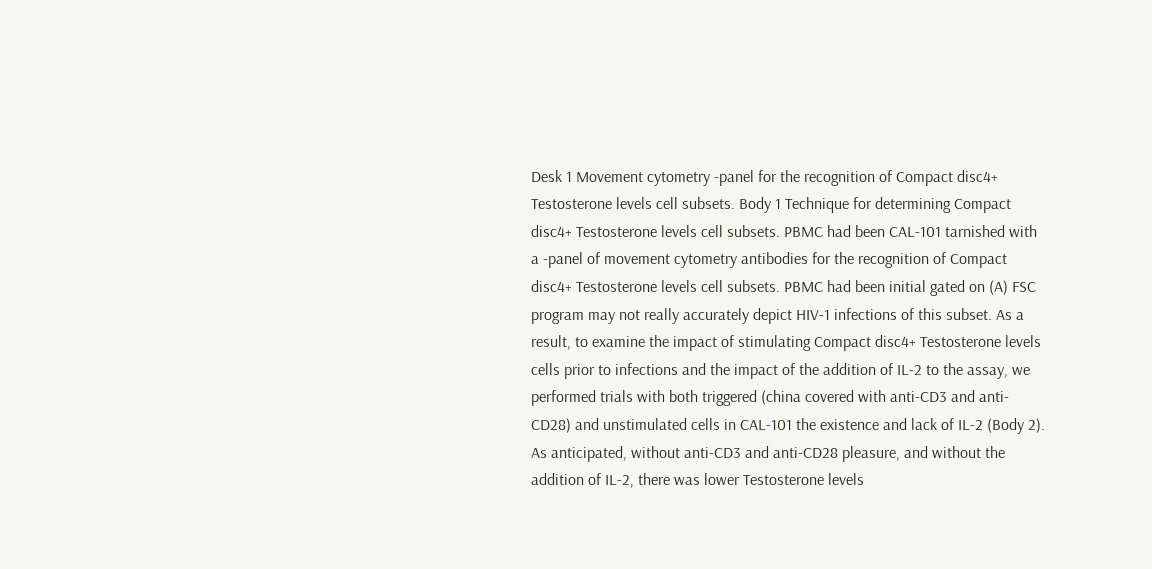Desk 1 Movement cytometry -panel for the recognition of Compact disc4+ Testosterone levels cell subsets. Body 1 Technique for determining Compact disc4+ Testosterone levels cell subsets. PBMC had been CAL-101 tarnished with a -panel of movement cytometry antibodies for the recognition of Compact disc4+ Testosterone levels cell subsets. PBMC had been initial gated on (A) FSC program may not really accurately depict HIV-1 infections of this subset. As a result, to examine the impact of stimulating Compact disc4+ Testosterone levels cells prior to infections and the impact of the addition of IL-2 to the assay, we performed trials with both triggered (china covered with anti-CD3 and anti-CD28) and unstimulated cells in CAL-101 the existence and lack of IL-2 (Body 2). As anticipated, without anti-CD3 and anti-CD28 pleasure, and without the addition of IL-2, there was lower Testosterone levels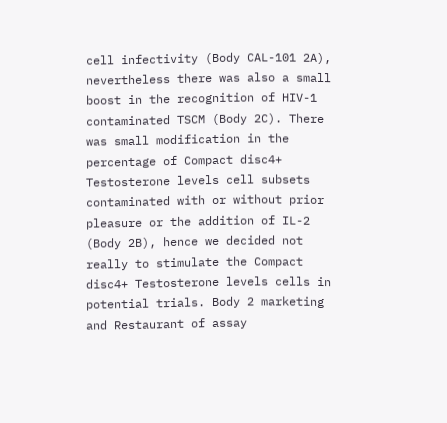cell infectivity (Body CAL-101 2A), nevertheless there was also a small boost in the recognition of HIV-1 contaminated TSCM (Body 2C). There was small modification in the percentage of Compact disc4+ Testosterone levels cell subsets contaminated with or without prior pleasure or the addition of IL-2 (Body 2B), hence we decided not really to stimulate the Compact disc4+ Testosterone levels cells in potential trials. Body 2 marketing and Restaurant of assay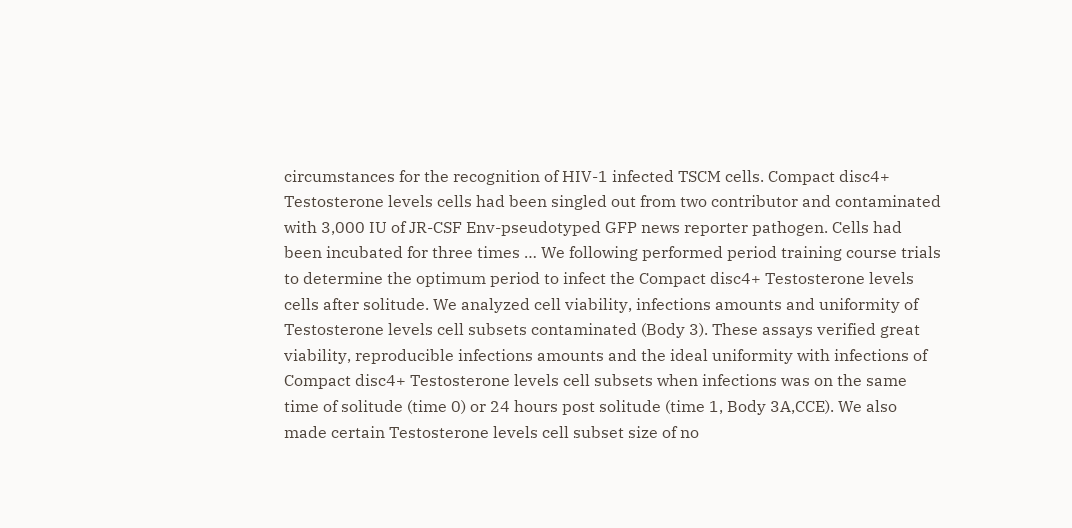circumstances for the recognition of HIV-1 infected TSCM cells. Compact disc4+ Testosterone levels cells had been singled out from two contributor and contaminated with 3,000 IU of JR-CSF Env-pseudotyped GFP news reporter pathogen. Cells had been incubated for three times … We following performed period training course trials to determine the optimum period to infect the Compact disc4+ Testosterone levels cells after solitude. We analyzed cell viability, infections amounts and uniformity of Testosterone levels cell subsets contaminated (Body 3). These assays verified great viability, reproducible infections amounts and the ideal uniformity with infections of Compact disc4+ Testosterone levels cell subsets when infections was on the same time of solitude (time 0) or 24 hours post solitude (time 1, Body 3A,CCE). We also made certain Testosterone levels cell subset size of no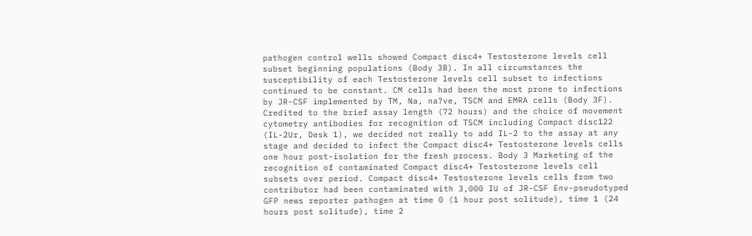pathogen control wells showed Compact disc4+ Testosterone levels cell subset beginning populations (Body 3B). In all circumstances the susceptibility of each Testosterone levels cell subset to infections continued to be constant. CM cells had been the most prone to infections by JR-CSF implemented by TM, Na, na?ve, TSCM and EMRA cells (Body 3F). Credited to the brief assay length (72 hours) and the choice of movement cytometry antibodies for recognition of TSCM including Compact disc122 (IL-2Ur, Desk 1), we decided not really to add IL-2 to the assay at any stage and decided to infect the Compact disc4+ Testosterone levels cells one hour post-isolation for the fresh process. Body 3 Marketing of the recognition of contaminated Compact disc4+ Testosterone levels cell subsets over period. Compact disc4+ Testosterone levels cells from two contributor had been contaminated with 3,000 IU of JR-CSF Env-pseudotyped GFP news reporter pathogen at time 0 (1 hour post solitude), time 1 (24 hours post solitude), time 2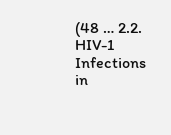(48 … 2.2. HIV-1 Infections in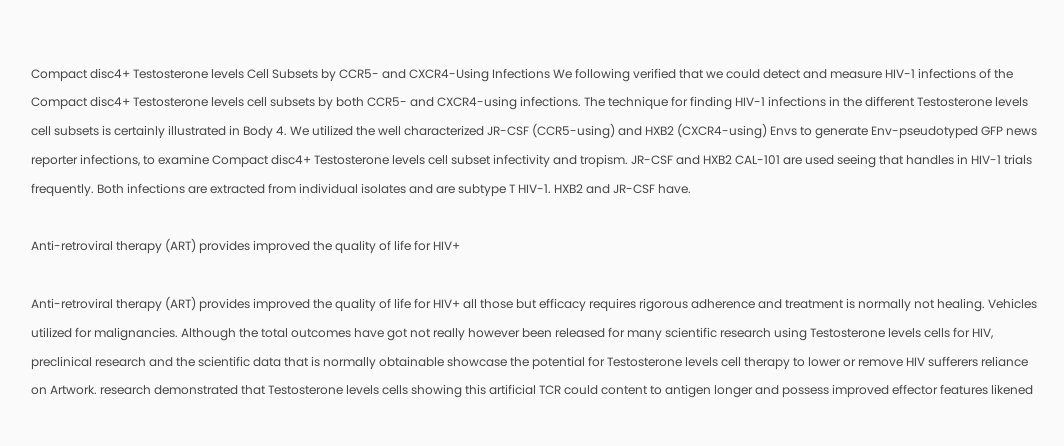Compact disc4+ Testosterone levels Cell Subsets by CCR5- and CXCR4-Using Infections We following verified that we could detect and measure HIV-1 infections of the Compact disc4+ Testosterone levels cell subsets by both CCR5- and CXCR4-using infections. The technique for finding HIV-1 infections in the different Testosterone levels cell subsets is certainly illustrated in Body 4. We utilized the well characterized JR-CSF (CCR5-using) and HXB2 (CXCR4-using) Envs to generate Env-pseudotyped GFP news reporter infections, to examine Compact disc4+ Testosterone levels cell subset infectivity and tropism. JR-CSF and HXB2 CAL-101 are used seeing that handles in HIV-1 trials frequently. Both infections are extracted from individual isolates and are subtype T HIV-1. HXB2 and JR-CSF have.

Anti-retroviral therapy (ART) provides improved the quality of life for HIV+

Anti-retroviral therapy (ART) provides improved the quality of life for HIV+ all those but efficacy requires rigorous adherence and treatment is normally not healing. Vehicles utilized for malignancies. Although the total outcomes have got not really however been released for many scientific research using Testosterone levels cells for HIV, preclinical research and the scientific data that is normally obtainable showcase the potential for Testosterone levels cell therapy to lower or remove HIV sufferers reliance on Artwork. research demonstrated that Testosterone levels cells showing this artificial TCR could content to antigen longer and possess improved effector features likened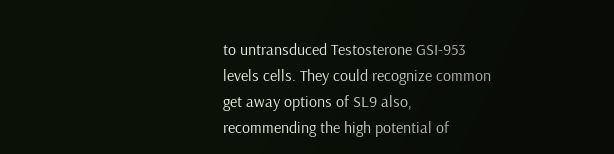to untransduced Testosterone GSI-953 levels cells. They could recognize common get away options of SL9 also, recommending the high potential of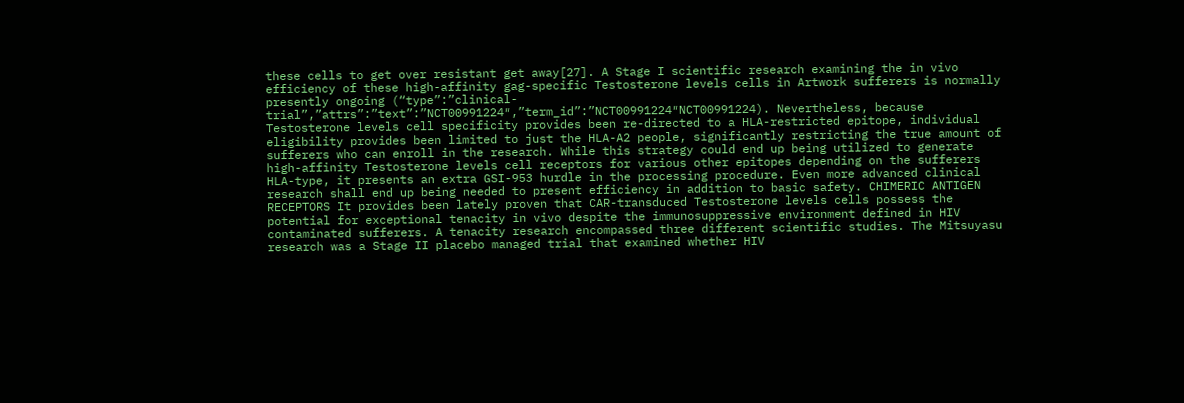these cells to get over resistant get away[27]. A Stage I scientific research examining the in vivo efficiency of these high-affinity gag-specific Testosterone levels cells in Artwork sufferers is normally presently ongoing (“type”:”clinical-trial”,”attrs”:”text”:”NCT00991224″,”term_id”:”NCT00991224″NCT00991224). Nevertheless, because Testosterone levels cell specificity provides been re-directed to a HLA-restricted epitope, individual eligibility provides been limited to just the HLA-A2 people, significantly restricting the true amount of sufferers who can enroll in the research. While this strategy could end up being utilized to generate high-affinity Testosterone levels cell receptors for various other epitopes depending on the sufferers HLA-type, it presents an extra GSI-953 hurdle in the processing procedure. Even more advanced clinical research shall end up being needed to present efficiency in addition to basic safety. CHIMERIC ANTIGEN RECEPTORS It provides been lately proven that CAR-transduced Testosterone levels cells possess the potential for exceptional tenacity in vivo despite the immunosuppressive environment defined in HIV contaminated sufferers. A tenacity research encompassed three different scientific studies. The Mitsuyasu research was a Stage II placebo managed trial that examined whether HIV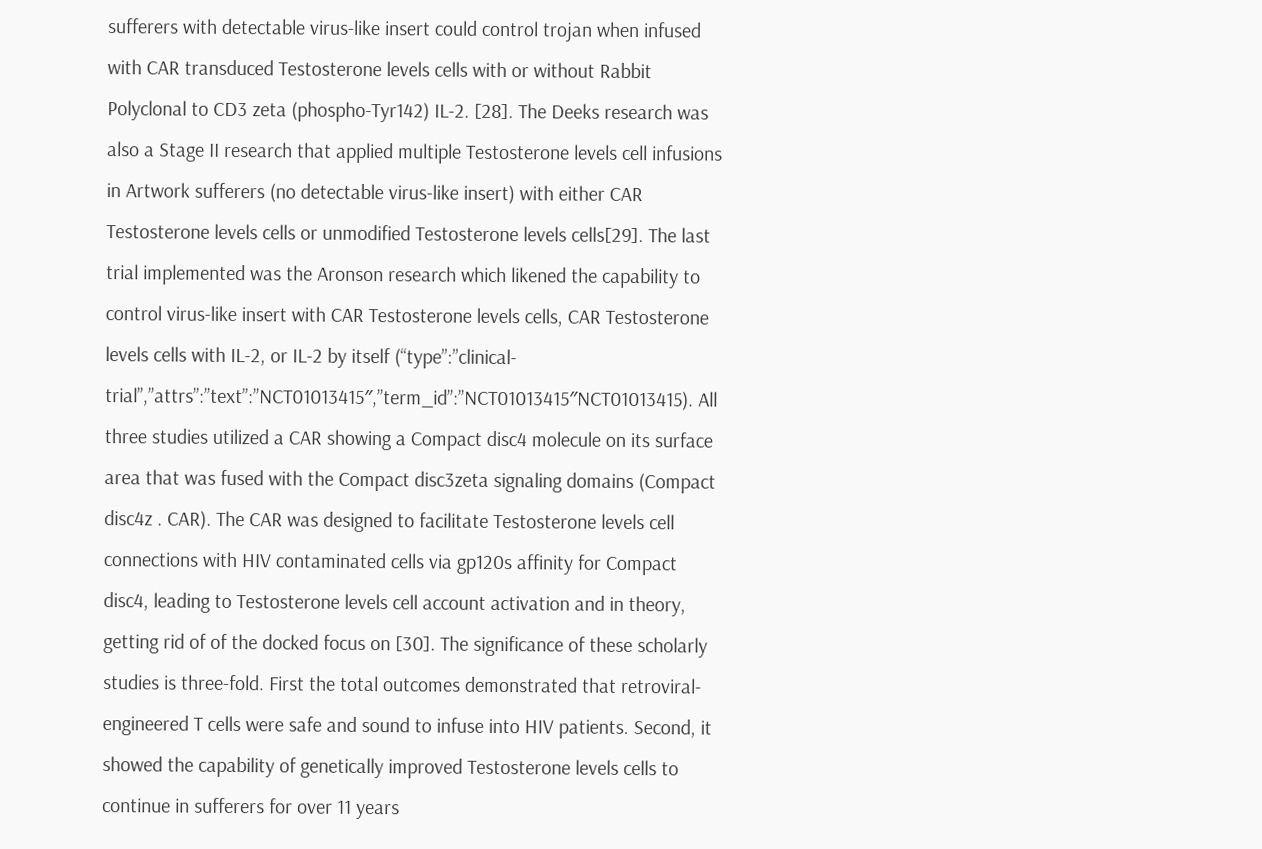sufferers with detectable virus-like insert could control trojan when infused with CAR transduced Testosterone levels cells with or without Rabbit Polyclonal to CD3 zeta (phospho-Tyr142) IL-2. [28]. The Deeks research was also a Stage II research that applied multiple Testosterone levels cell infusions in Artwork sufferers (no detectable virus-like insert) with either CAR Testosterone levels cells or unmodified Testosterone levels cells[29]. The last trial implemented was the Aronson research which likened the capability to control virus-like insert with CAR Testosterone levels cells, CAR Testosterone levels cells with IL-2, or IL-2 by itself (“type”:”clinical-trial”,”attrs”:”text”:”NCT01013415″,”term_id”:”NCT01013415″NCT01013415). All three studies utilized a CAR showing a Compact disc4 molecule on its surface area that was fused with the Compact disc3zeta signaling domains (Compact disc4z . CAR). The CAR was designed to facilitate Testosterone levels cell connections with HIV contaminated cells via gp120s affinity for Compact disc4, leading to Testosterone levels cell account activation and in theory, getting rid of of the docked focus on [30]. The significance of these scholarly studies is three-fold. First the total outcomes demonstrated that retroviral-engineered T cells were safe and sound to infuse into HIV patients. Second, it showed the capability of genetically improved Testosterone levels cells to continue in sufferers for over 11 years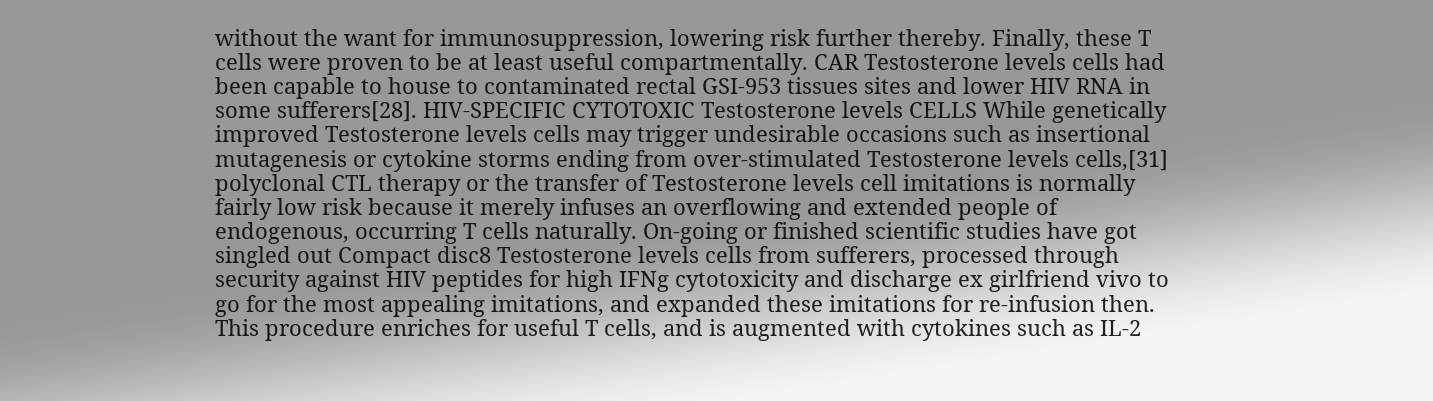without the want for immunosuppression, lowering risk further thereby. Finally, these T cells were proven to be at least useful compartmentally. CAR Testosterone levels cells had been capable to house to contaminated rectal GSI-953 tissues sites and lower HIV RNA in some sufferers[28]. HIV-SPECIFIC CYTOTOXIC Testosterone levels CELLS While genetically improved Testosterone levels cells may trigger undesirable occasions such as insertional mutagenesis or cytokine storms ending from over-stimulated Testosterone levels cells,[31] polyclonal CTL therapy or the transfer of Testosterone levels cell imitations is normally fairly low risk because it merely infuses an overflowing and extended people of endogenous, occurring T cells naturally. On-going or finished scientific studies have got singled out Compact disc8 Testosterone levels cells from sufferers, processed through security against HIV peptides for high IFNg cytotoxicity and discharge ex girlfriend vivo to go for the most appealing imitations, and expanded these imitations for re-infusion then. This procedure enriches for useful T cells, and is augmented with cytokines such as IL-2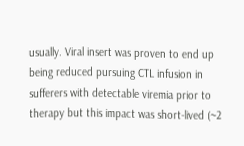usually. Viral insert was proven to end up being reduced pursuing CTL infusion in sufferers with detectable viremia prior to therapy but this impact was short-lived (~2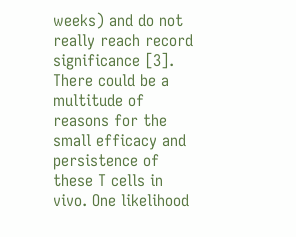weeks) and do not really reach record significance [3]. There could be a multitude of reasons for the small efficacy and persistence of these T cells in vivo. One likelihood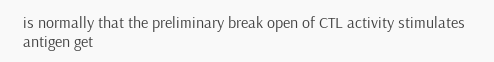is normally that the preliminary break open of CTL activity stimulates antigen get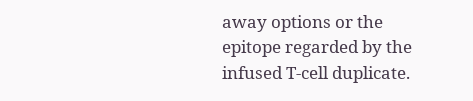away options or the epitope regarded by the infused T-cell duplicate.